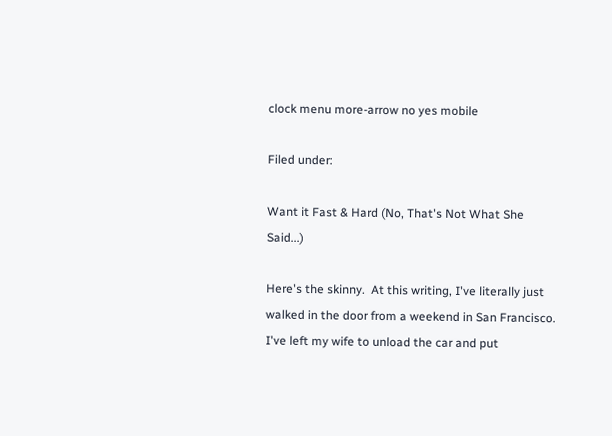clock menu more-arrow no yes mobile

Filed under:

Want it Fast & Hard (No, That's Not What She Said...)

Here's the skinny.  At this writing, I've literally just walked in the door from a weekend in San Francisco.  I've left my wife to unload the car and put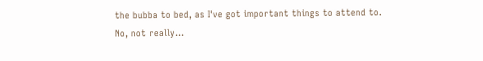the bubba to bed, as I've got important things to attend to.  No, not really...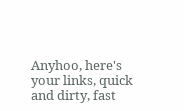Anyhoo, here's your links, quick and dirty, fast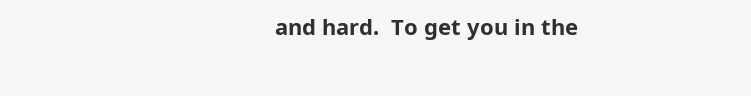and hard.  To get you in the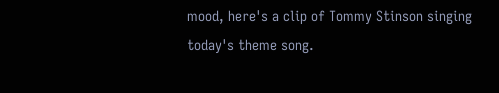mood, here's a clip of Tommy Stinson singing today's theme song.